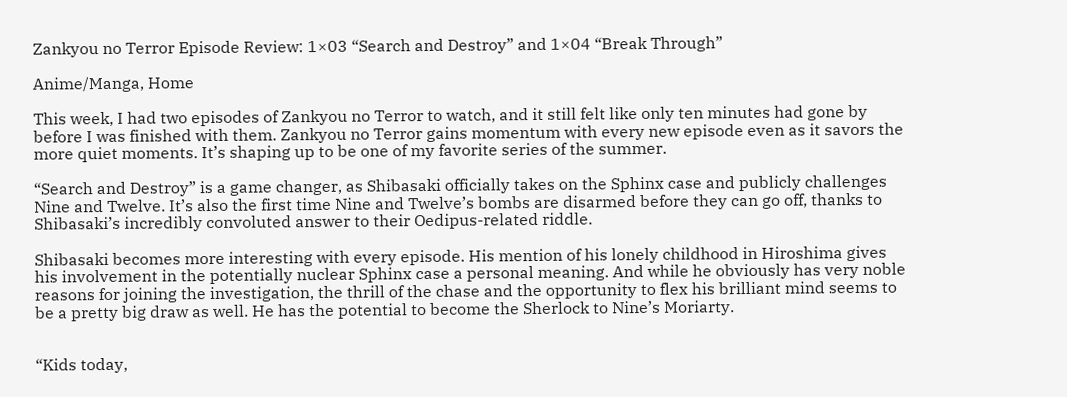Zankyou no Terror Episode Review: 1×03 “Search and Destroy” and 1×04 “Break Through”

Anime/Manga, Home

This week, I had two episodes of Zankyou no Terror to watch, and it still felt like only ten minutes had gone by before I was finished with them. Zankyou no Terror gains momentum with every new episode even as it savors the more quiet moments. It’s shaping up to be one of my favorite series of the summer.

“Search and Destroy” is a game changer, as Shibasaki officially takes on the Sphinx case and publicly challenges Nine and Twelve. It’s also the first time Nine and Twelve’s bombs are disarmed before they can go off, thanks to Shibasaki’s incredibly convoluted answer to their Oedipus-related riddle.

Shibasaki becomes more interesting with every episode. His mention of his lonely childhood in Hiroshima gives his involvement in the potentially nuclear Sphinx case a personal meaning. And while he obviously has very noble reasons for joining the investigation, the thrill of the chase and the opportunity to flex his brilliant mind seems to be a pretty big draw as well. He has the potential to become the Sherlock to Nine’s Moriarty.


“Kids today,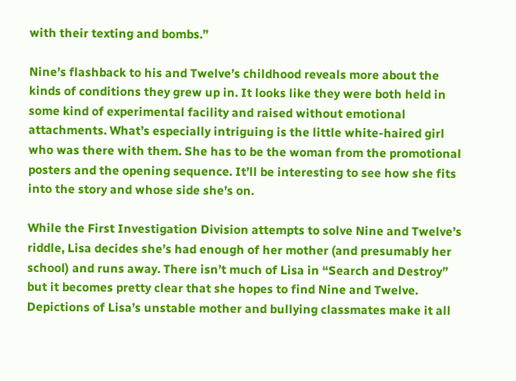with their texting and bombs.”

Nine’s flashback to his and Twelve’s childhood reveals more about the kinds of conditions they grew up in. It looks like they were both held in some kind of experimental facility and raised without emotional attachments. What’s especially intriguing is the little white-haired girl who was there with them. She has to be the woman from the promotional posters and the opening sequence. It’ll be interesting to see how she fits into the story and whose side she’s on.

While the First Investigation Division attempts to solve Nine and Twelve’s riddle, Lisa decides she’s had enough of her mother (and presumably her school) and runs away. There isn’t much of Lisa in “Search and Destroy” but it becomes pretty clear that she hopes to find Nine and Twelve. Depictions of Lisa’s unstable mother and bullying classmates make it all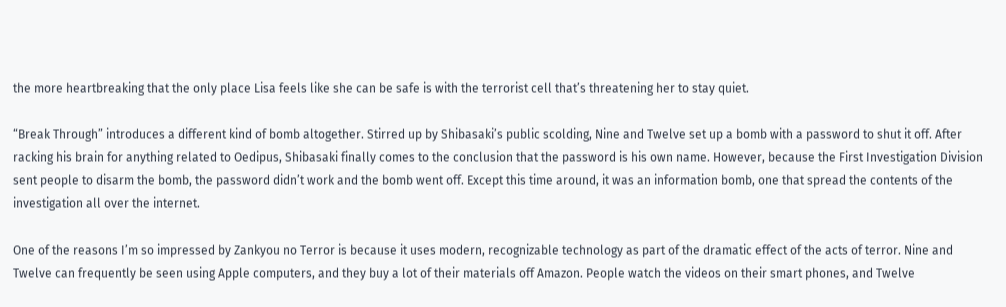the more heartbreaking that the only place Lisa feels like she can be safe is with the terrorist cell that’s threatening her to stay quiet.

“Break Through” introduces a different kind of bomb altogether. Stirred up by Shibasaki’s public scolding, Nine and Twelve set up a bomb with a password to shut it off. After racking his brain for anything related to Oedipus, Shibasaki finally comes to the conclusion that the password is his own name. However, because the First Investigation Division sent people to disarm the bomb, the password didn’t work and the bomb went off. Except this time around, it was an information bomb, one that spread the contents of the investigation all over the internet.

One of the reasons I’m so impressed by Zankyou no Terror is because it uses modern, recognizable technology as part of the dramatic effect of the acts of terror. Nine and Twelve can frequently be seen using Apple computers, and they buy a lot of their materials off Amazon. People watch the videos on their smart phones, and Twelve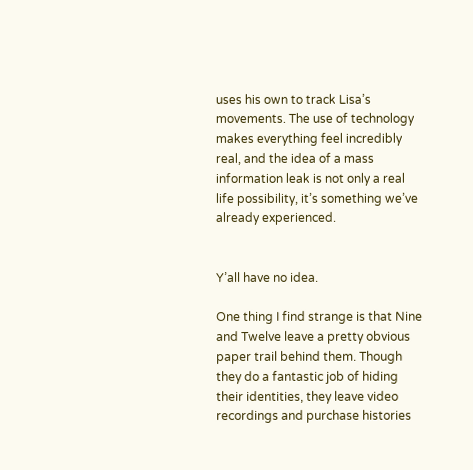uses his own to track Lisa’s movements. The use of technology makes everything feel incredibly real, and the idea of a mass information leak is not only a real life possibility, it’s something we’ve already experienced.


Y’all have no idea.

One thing I find strange is that Nine and Twelve leave a pretty obvious paper trail behind them. Though they do a fantastic job of hiding their identities, they leave video recordings and purchase histories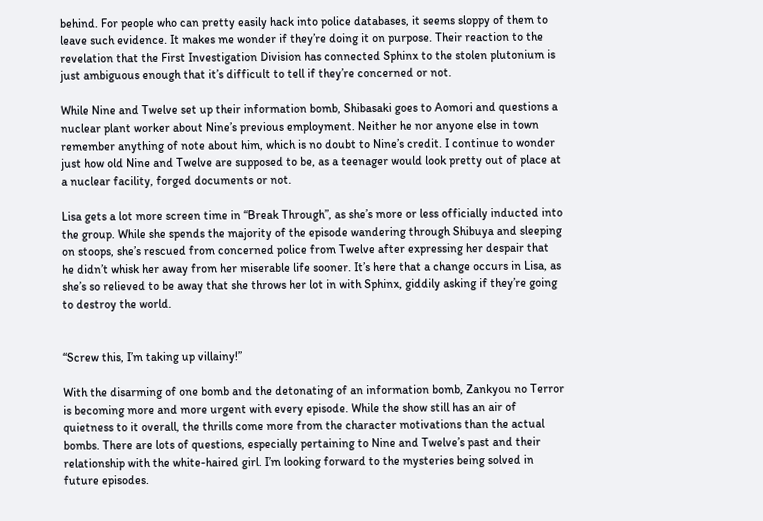behind. For people who can pretty easily hack into police databases, it seems sloppy of them to leave such evidence. It makes me wonder if they’re doing it on purpose. Their reaction to the revelation that the First Investigation Division has connected Sphinx to the stolen plutonium is just ambiguous enough that it’s difficult to tell if they’re concerned or not.

While Nine and Twelve set up their information bomb, Shibasaki goes to Aomori and questions a nuclear plant worker about Nine’s previous employment. Neither he nor anyone else in town remember anything of note about him, which is no doubt to Nine’s credit. I continue to wonder just how old Nine and Twelve are supposed to be, as a teenager would look pretty out of place at a nuclear facility, forged documents or not.

Lisa gets a lot more screen time in “Break Through”, as she’s more or less officially inducted into the group. While she spends the majority of the episode wandering through Shibuya and sleeping on stoops, she’s rescued from concerned police from Twelve after expressing her despair that he didn’t whisk her away from her miserable life sooner. It’s here that a change occurs in Lisa, as she’s so relieved to be away that she throws her lot in with Sphinx, giddily asking if they’re going to destroy the world.


“Screw this, I’m taking up villainy!”

With the disarming of one bomb and the detonating of an information bomb, Zankyou no Terror is becoming more and more urgent with every episode. While the show still has an air of quietness to it overall, the thrills come more from the character motivations than the actual bombs. There are lots of questions, especially pertaining to Nine and Twelve’s past and their relationship with the white-haired girl. I’m looking forward to the mysteries being solved in future episodes.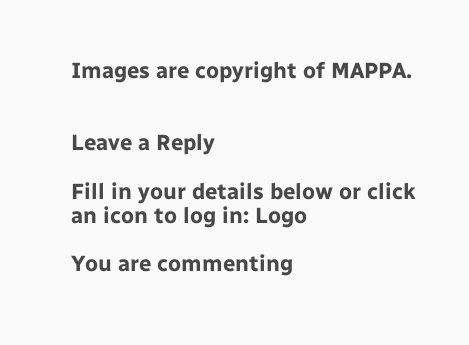Images are copyright of MAPPA.


Leave a Reply

Fill in your details below or click an icon to log in: Logo

You are commenting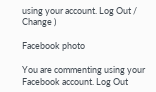using your account. Log Out /  Change )

Facebook photo

You are commenting using your Facebook account. Log Out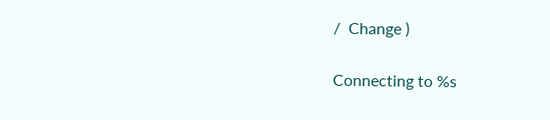/  Change )

Connecting to %s